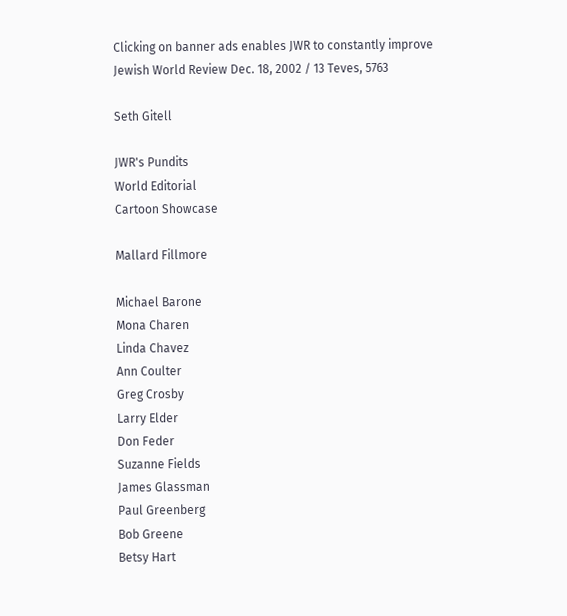Clicking on banner ads enables JWR to constantly improve
Jewish World Review Dec. 18, 2002 / 13 Teves, 5763

Seth Gitell

JWR's Pundits
World Editorial
Cartoon Showcase

Mallard Fillmore

Michael Barone
Mona Charen
Linda Chavez
Ann Coulter
Greg Crosby
Larry Elder
Don Feder
Suzanne Fields
James Glassman
Paul Greenberg
Bob Greene
Betsy Hart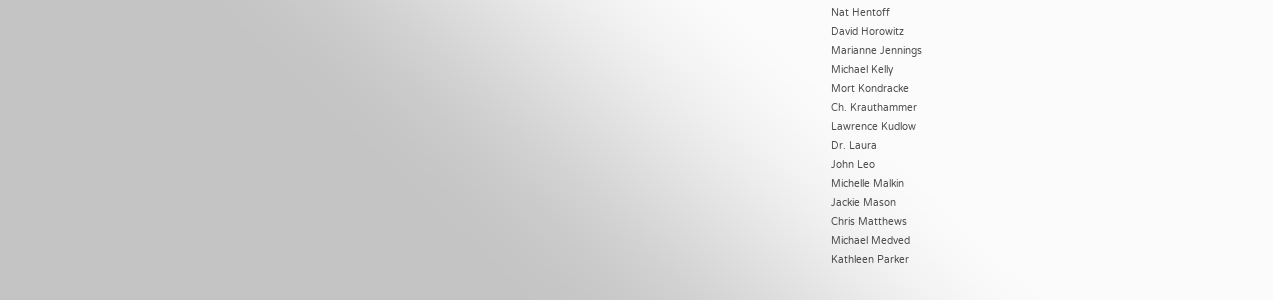Nat Hentoff
David Horowitz
Marianne Jennings
Michael Kelly
Mort Kondracke
Ch. Krauthammer
Lawrence Kudlow
Dr. Laura
John Leo
Michelle Malkin
Jackie Mason
Chris Matthews
Michael Medved
Kathleen Parker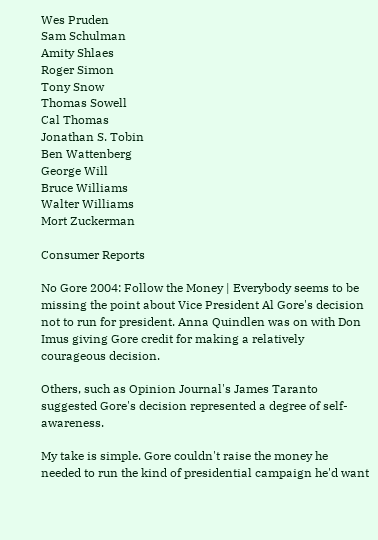Wes Pruden
Sam Schulman
Amity Shlaes
Roger Simon
Tony Snow
Thomas Sowell
Cal Thomas
Jonathan S. Tobin
Ben Wattenberg
George Will
Bruce Williams
Walter Williams
Mort Zuckerman

Consumer Reports

No Gore 2004: Follow the Money | Everybody seems to be missing the point about Vice President Al Gore's decision not to run for president. Anna Quindlen was on with Don Imus giving Gore credit for making a relatively courageous decision.

Others, such as Opinion Journal's James Taranto suggested Gore's decision represented a degree of self-awareness.

My take is simple. Gore couldn't raise the money he needed to run the kind of presidential campaign he'd want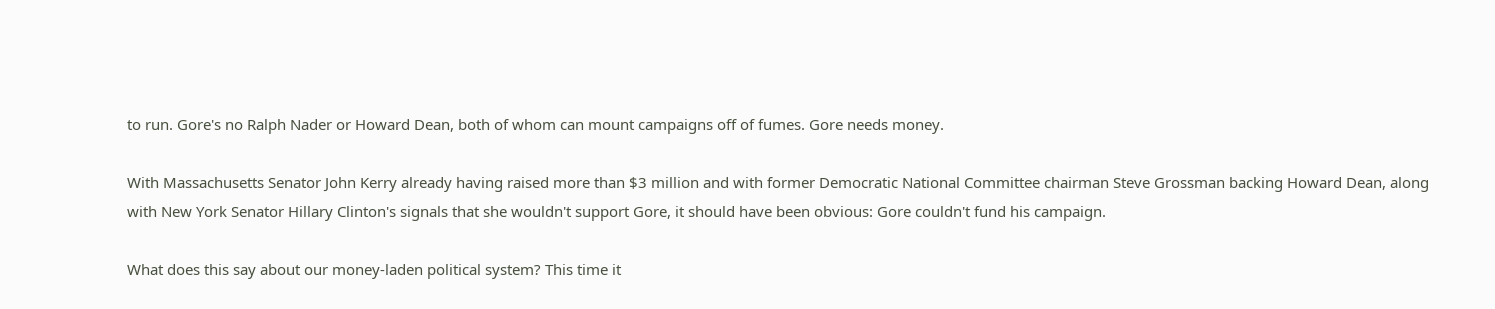to run. Gore's no Ralph Nader or Howard Dean, both of whom can mount campaigns off of fumes. Gore needs money.

With Massachusetts Senator John Kerry already having raised more than $3 million and with former Democratic National Committee chairman Steve Grossman backing Howard Dean, along with New York Senator Hillary Clinton's signals that she wouldn't support Gore, it should have been obvious: Gore couldn't fund his campaign.

What does this say about our money-laden political system? This time it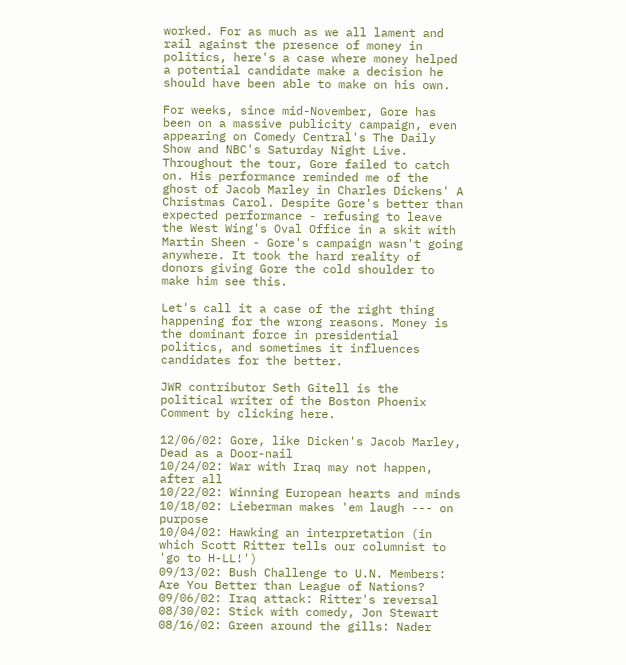worked. For as much as we all lament and rail against the presence of money in politics, here's a case where money helped a potential candidate make a decision he should have been able to make on his own.

For weeks, since mid-November, Gore has been on a massive publicity campaign, even appearing on Comedy Central's The Daily Show and NBC's Saturday Night Live. Throughout the tour, Gore failed to catch on. His performance reminded me of the ghost of Jacob Marley in Charles Dickens' A Christmas Carol. Despite Gore's better than expected performance - refusing to leave the West Wing's Oval Office in a skit with Martin Sheen - Gore's campaign wasn't going anywhere. It took the hard reality of donors giving Gore the cold shoulder to make him see this.

Let's call it a case of the right thing happening for the wrong reasons. Money is the dominant force in presidential politics, and sometimes it influences candidates for the better.

JWR contributor Seth Gitell is the political writer of the Boston Phoenix Comment by clicking here.

12/06/02: Gore, like Dicken's Jacob Marley, Dead as a Door-nail
10/24/02: War with Iraq may not happen, after all
10/22/02: Winning European hearts and minds
10/18/02: Lieberman makes 'em laugh --- on purpose
10/04/02: Hawking an interpretation (in which Scott Ritter tells our columnist to 'go to H-LL!')
09/13/02: Bush Challenge to U.N. Members: Are You Better than League of Nations?
09/06/02: Iraq attack: Ritter's reversal
08/30/02: Stick with comedy, Jon Stewart
08/16/02: Green around the gills: Nader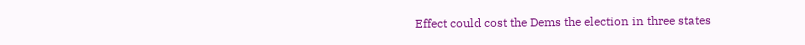Effect could cost the Dems the election in three states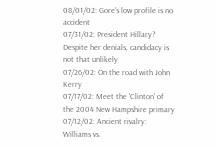08/01/02: Gore's low profile is no accident
07/31/02: President Hillary? Despite her denials, candidacy is not that unlikely
07/26/02: On the road with John Kerry
07/17/02: Meet the 'Clinton' of the 2004 New Hampshire primary
07/12/02: Ancient rivalry: Williams vs.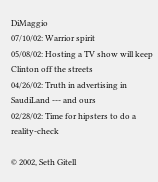DiMaggio
07/10/02: Warrior spirit
05/08/02: Hosting a TV show will keep Clinton off the streets
04/26/02: Truth in advertising in SaudiLand --- and ours
02/28/02: Time for hipsters to do a reality-check

© 2002, Seth Gitell